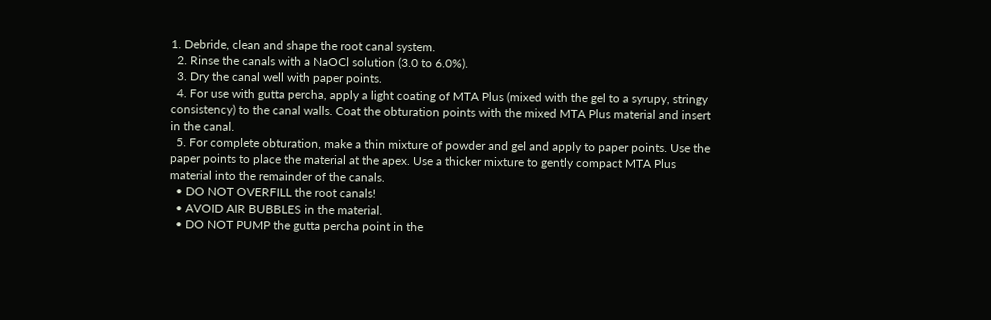1. Debride, clean and shape the root canal system.
  2. Rinse the canals with a NaOCl solution (3.0 to 6.0%).
  3. Dry the canal well with paper points.
  4. For use with gutta percha, apply a light coating of MTA Plus (mixed with the gel to a syrupy, stringy consistency) to the canal walls. Coat the obturation points with the mixed MTA Plus material and insert in the canal.
  5. For complete obturation, make a thin mixture of powder and gel and apply to paper points. Use the paper points to place the material at the apex. Use a thicker mixture to gently compact MTA Plus material into the remainder of the canals.
  • DO NOT OVERFILL the root canals!
  • AVOID AIR BUBBLES in the material.
  • DO NOT PUMP the gutta percha point in the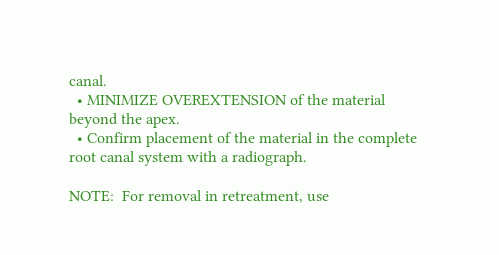canal.
  • MINIMIZE OVEREXTENSION of the material beyond the apex.
  • Confirm placement of the material in the complete root canal system with a radiograph.

NOTE:  For removal in retreatment, use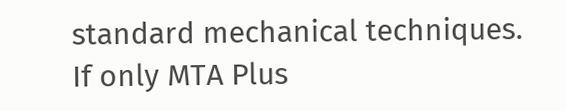standard mechanical techniques. If only MTA Plus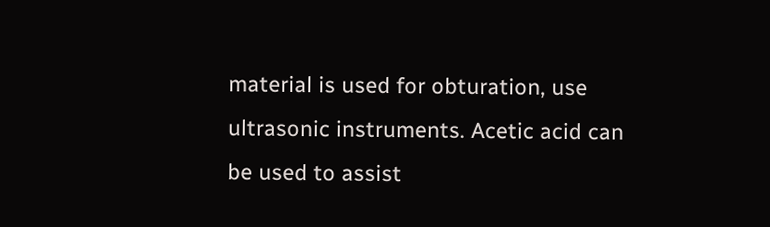material is used for obturation, use ultrasonic instruments. Acetic acid can be used to assist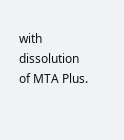with dissolution of MTA Plus.